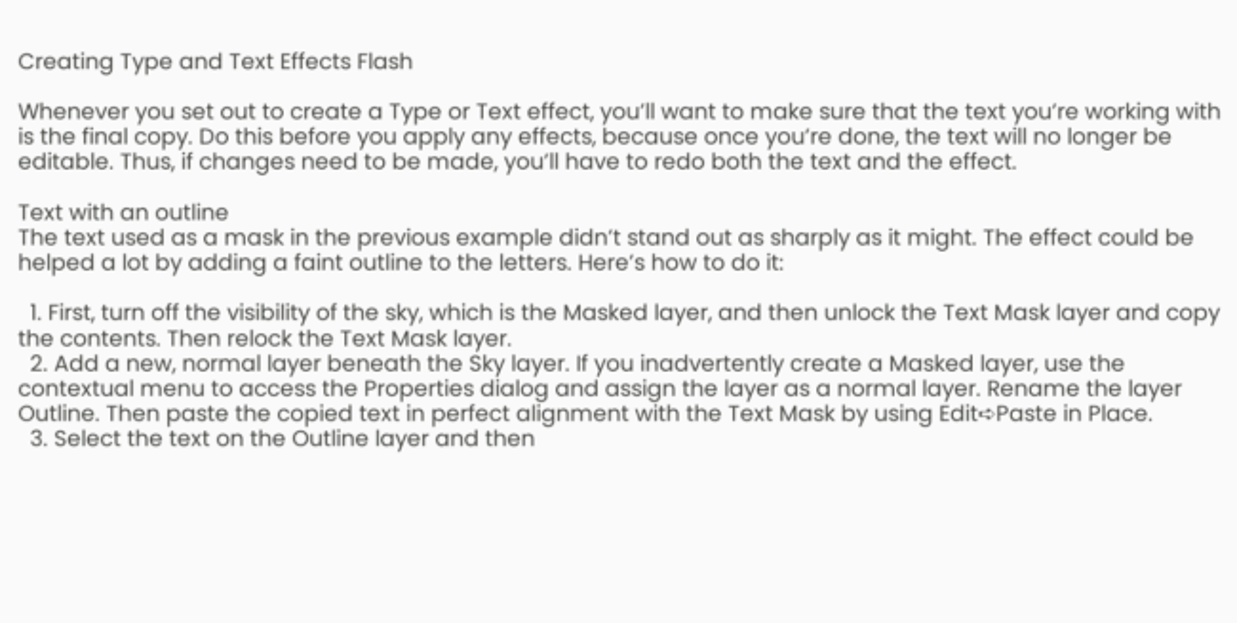Creating Type and Text Effects Flash

Whenever you set out to create a Type or Text effect, you’ll want to make sure that the text you’re working with is the final copy. Do this before you apply any effects, because once you’re done, the text will no longer be editable. Thus, if changes need to be made, you’ll have to redo both the text and the effect.

Text with an outline
The text used as a mask in the previous example didn’t stand out as sharply as it might. The effect could be helped a lot by adding a faint outline to the letters. Here’s how to do it:

  1. First, turn off the visibility of the sky, which is the Masked layer, and then unlock the Text Mask layer and copy the contents. Then relock the Text Mask layer.
  2. Add a new, normal layer beneath the Sky layer. If you inadvertently create a Masked layer, use the contextual menu to access the Properties dialog and assign the layer as a normal layer. Rename the layer Outline. Then paste the copied text in perfect alignment with the Text Mask by using Edit➪Paste in Place.
  3. Select the text on the Outline layer and then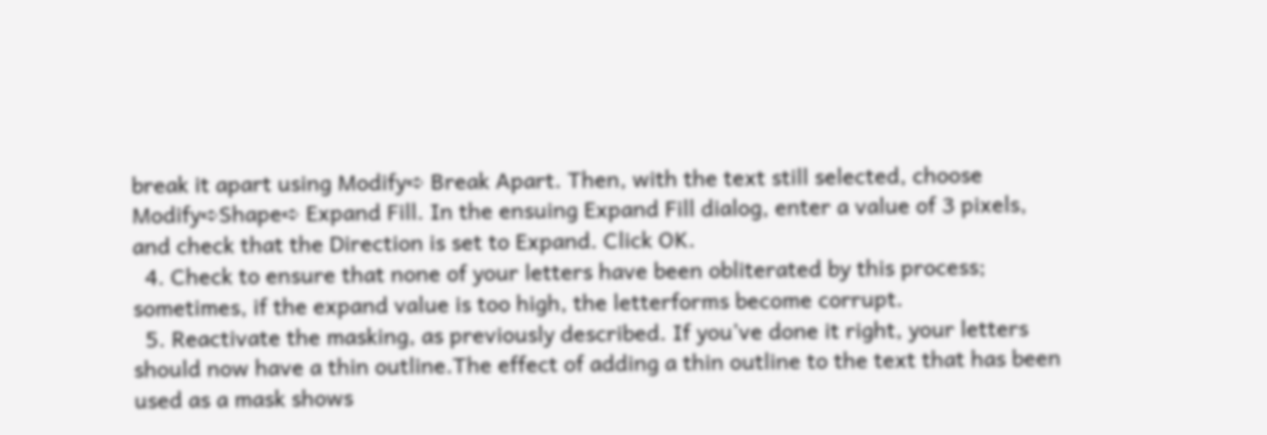break it apart using Modify➪ Break Apart. Then, with the text still selected, choose Modify➪Shape➪ Expand Fill. In the ensuing Expand Fill dialog, enter a value of 3 pixels, and check that the Direction is set to Expand. Click OK.
  4. Check to ensure that none of your letters have been obliterated by this process; sometimes, if the expand value is too high, the letterforms become corrupt.
  5. Reactivate the masking, as previously described. If you’ve done it right, your letters should now have a thin outline.The effect of adding a thin outline to the text that has been used as a mask shows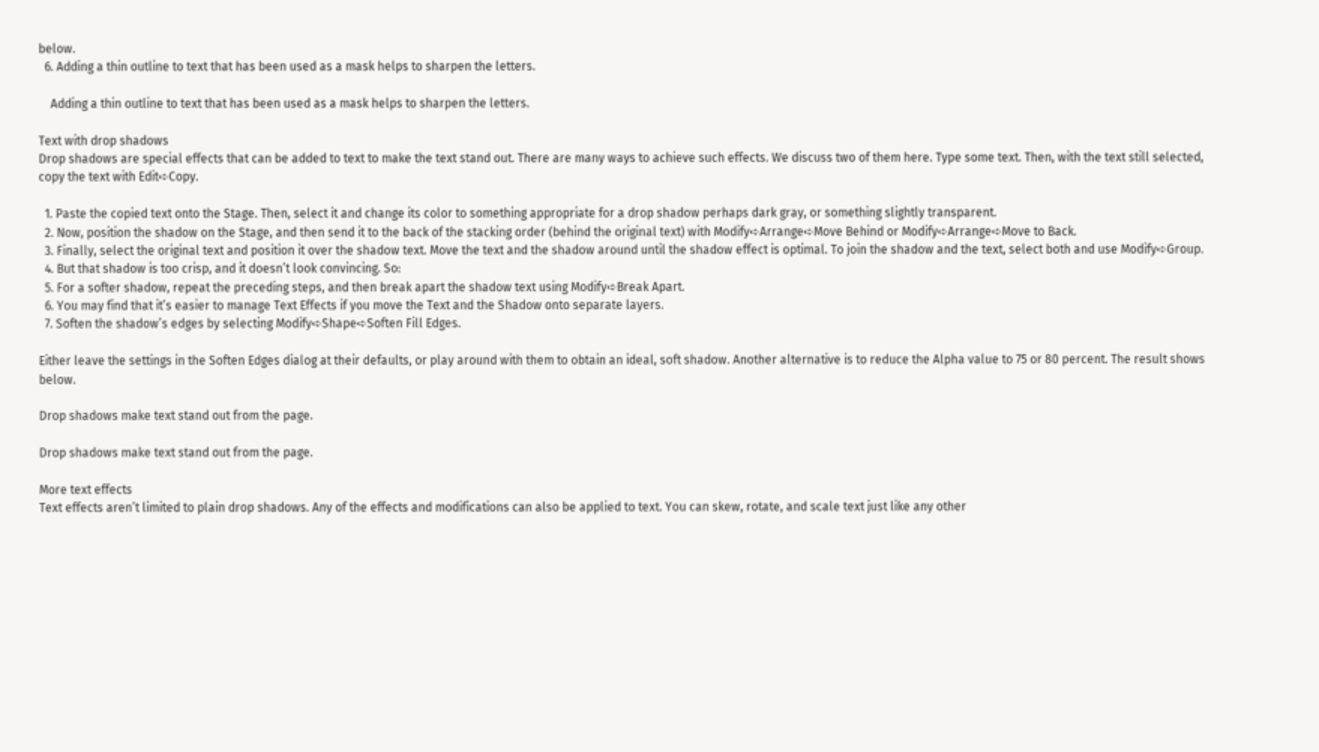below.
  6. Adding a thin outline to text that has been used as a mask helps to sharpen the letters.

    Adding a thin outline to text that has been used as a mask helps to sharpen the letters.

Text with drop shadows
Drop shadows are special effects that can be added to text to make the text stand out. There are many ways to achieve such effects. We discuss two of them here. Type some text. Then, with the text still selected, copy the text with Edit➪Copy.

  1. Paste the copied text onto the Stage. Then, select it and change its color to something appropriate for a drop shadow perhaps dark gray, or something slightly transparent.
  2. Now, position the shadow on the Stage, and then send it to the back of the stacking order (behind the original text) with Modify➪Arrange➪Move Behind or Modify➪Arrange➪Move to Back.
  3. Finally, select the original text and position it over the shadow text. Move the text and the shadow around until the shadow effect is optimal. To join the shadow and the text, select both and use Modify➪Group.
  4. But that shadow is too crisp, and it doesn’t look convincing. So:
  5. For a softer shadow, repeat the preceding steps, and then break apart the shadow text using Modify➪Break Apart.
  6. You may find that it’s easier to manage Text Effects if you move the Text and the Shadow onto separate layers.
  7. Soften the shadow’s edges by selecting Modify➪Shape➪Soften Fill Edges.

Either leave the settings in the Soften Edges dialog at their defaults, or play around with them to obtain an ideal, soft shadow. Another alternative is to reduce the Alpha value to 75 or 80 percent. The result shows below.

Drop shadows make text stand out from the page.

Drop shadows make text stand out from the page.

More text effects
Text effects aren’t limited to plain drop shadows. Any of the effects and modifications can also be applied to text. You can skew, rotate, and scale text just like any other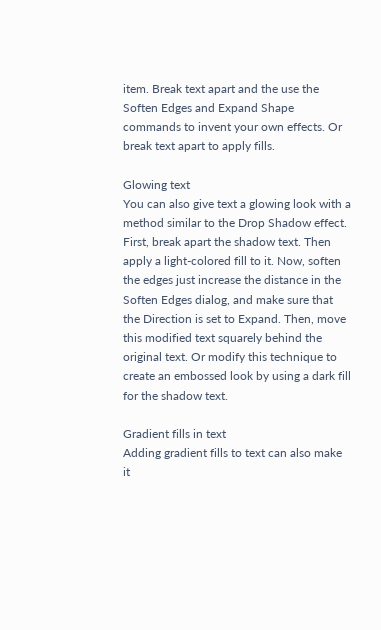item. Break text apart and the use the Soften Edges and Expand Shape commands to invent your own effects. Or break text apart to apply fills.

Glowing text
You can also give text a glowing look with a method similar to the Drop Shadow effect. First, break apart the shadow text. Then apply a light-colored fill to it. Now, soften the edges just increase the distance in the Soften Edges dialog, and make sure that the Direction is set to Expand. Then, move this modified text squarely behind the original text. Or modify this technique to create an embossed look by using a dark fill for the shadow text.

Gradient fills in text
Adding gradient fills to text can also make it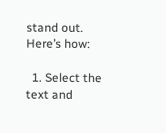stand out. Here’s how:

  1. Select the text and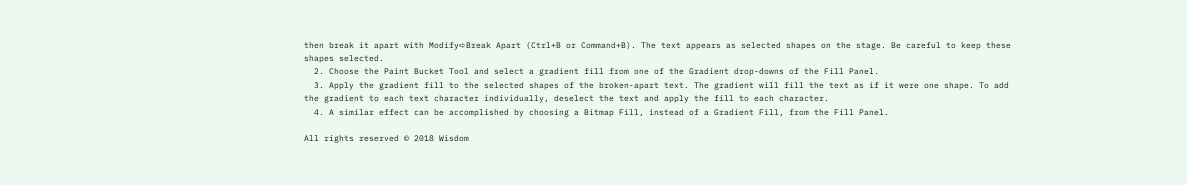then break it apart with Modify➪Break Apart (Ctrl+B or Command+B). The text appears as selected shapes on the stage. Be careful to keep these shapes selected.
  2. Choose the Paint Bucket Tool and select a gradient fill from one of the Gradient drop-downs of the Fill Panel.
  3. Apply the gradient fill to the selected shapes of the broken-apart text. The gradient will fill the text as if it were one shape. To add the gradient to each text character individually, deselect the text and apply the fill to each character.
  4. A similar effect can be accomplished by choosing a Bitmap Fill, instead of a Gradient Fill, from the Fill Panel.

All rights reserved © 2018 Wisdom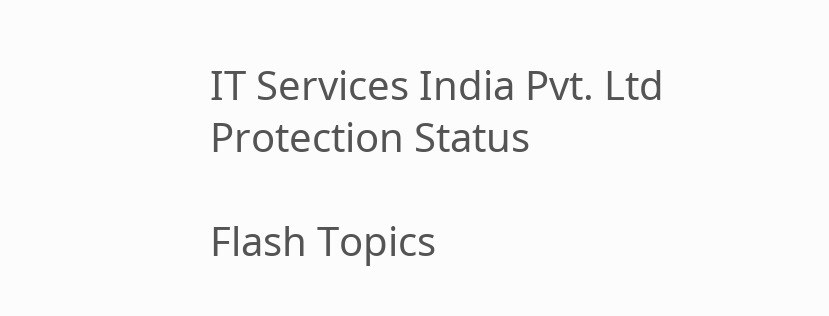IT Services India Pvt. Ltd Protection Status

Flash Topics